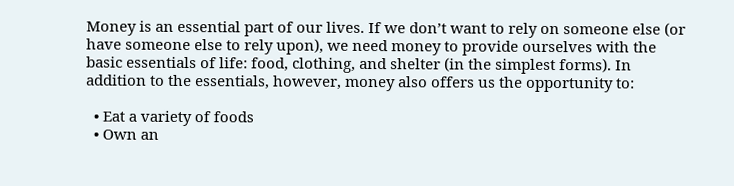Money is an essential part of our lives. If we don’t want to rely on someone else (or have someone else to rely upon), we need money to provide ourselves with the basic essentials of life: food, clothing, and shelter (in the simplest forms). In addition to the essentials, however, money also offers us the opportunity to:

  • Eat a variety of foods
  • Own an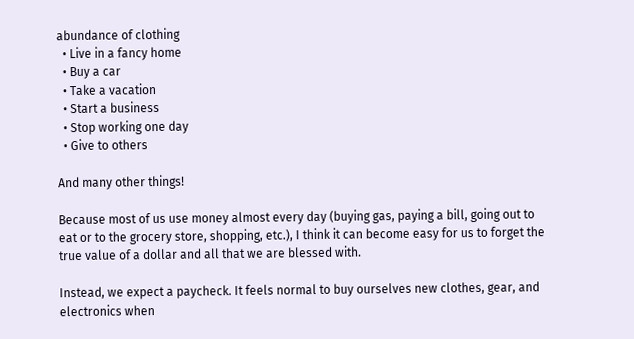abundance of clothing
  • Live in a fancy home
  • Buy a car
  • Take a vacation
  • Start a business
  • Stop working one day
  • Give to others

And many other things!

Because most of us use money almost every day (buying gas, paying a bill, going out to eat or to the grocery store, shopping, etc.), I think it can become easy for us to forget the true value of a dollar and all that we are blessed with.

Instead, we expect a paycheck. It feels normal to buy ourselves new clothes, gear, and electronics when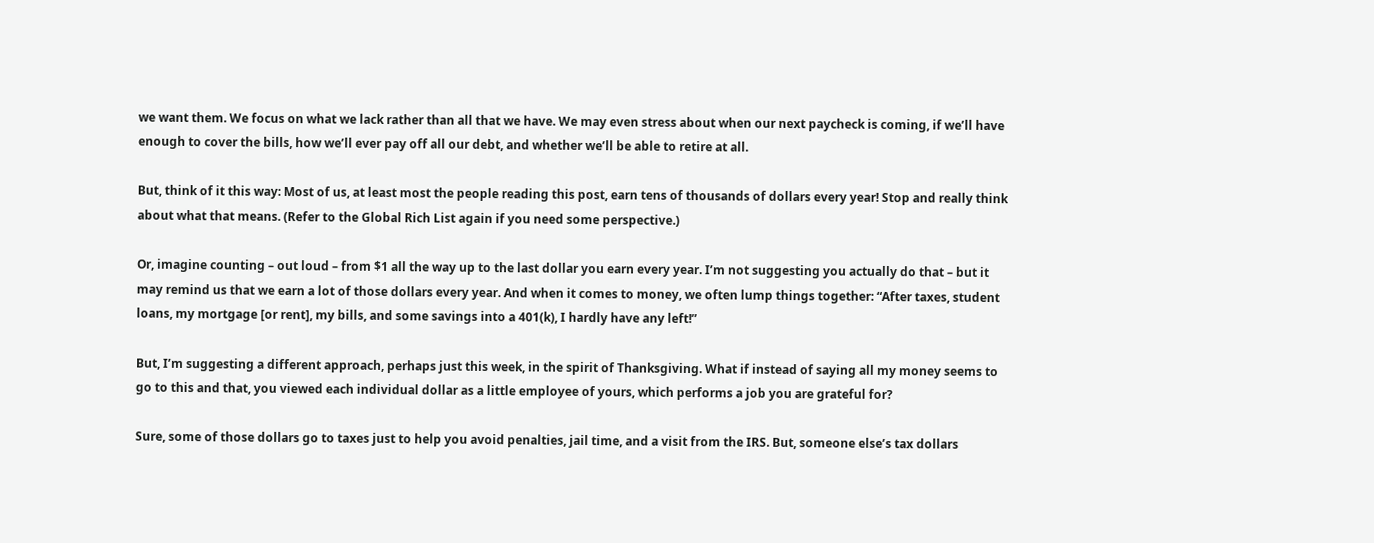we want them. We focus on what we lack rather than all that we have. We may even stress about when our next paycheck is coming, if we’ll have enough to cover the bills, how we’ll ever pay off all our debt, and whether we’ll be able to retire at all.

But, think of it this way: Most of us, at least most the people reading this post, earn tens of thousands of dollars every year! Stop and really think about what that means. (Refer to the Global Rich List again if you need some perspective.)

Or, imagine counting – out loud – from $1 all the way up to the last dollar you earn every year. I’m not suggesting you actually do that – but it may remind us that we earn a lot of those dollars every year. And when it comes to money, we often lump things together: “After taxes, student loans, my mortgage [or rent], my bills, and some savings into a 401(k), I hardly have any left!”

But, I’m suggesting a different approach, perhaps just this week, in the spirit of Thanksgiving. What if instead of saying all my money seems to go to this and that, you viewed each individual dollar as a little employee of yours, which performs a job you are grateful for?

Sure, some of those dollars go to taxes just to help you avoid penalties, jail time, and a visit from the IRS. But, someone else’s tax dollars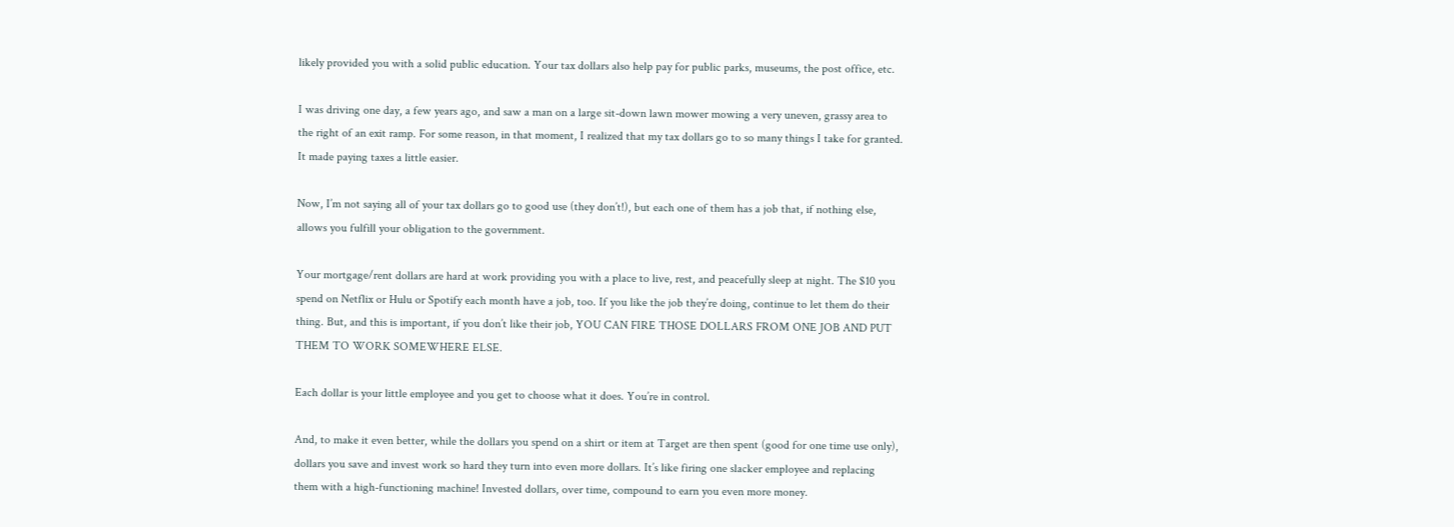likely provided you with a solid public education. Your tax dollars also help pay for public parks, museums, the post office, etc.

I was driving one day, a few years ago, and saw a man on a large sit-down lawn mower mowing a very uneven, grassy area to the right of an exit ramp. For some reason, in that moment, I realized that my tax dollars go to so many things I take for granted. It made paying taxes a little easier.

Now, I’m not saying all of your tax dollars go to good use (they don’t!), but each one of them has a job that, if nothing else, allows you fulfill your obligation to the government.

Your mortgage/rent dollars are hard at work providing you with a place to live, rest, and peacefully sleep at night. The $10 you spend on Netflix or Hulu or Spotify each month have a job, too. If you like the job they’re doing, continue to let them do their thing. But, and this is important, if you don’t like their job, YOU CAN FIRE THOSE DOLLARS FROM ONE JOB AND PUT THEM TO WORK SOMEWHERE ELSE.

Each dollar is your little employee and you get to choose what it does. You’re in control.

And, to make it even better, while the dollars you spend on a shirt or item at Target are then spent (good for one time use only), dollars you save and invest work so hard they turn into even more dollars. It’s like firing one slacker employee and replacing them with a high-functioning machine! Invested dollars, over time, compound to earn you even more money.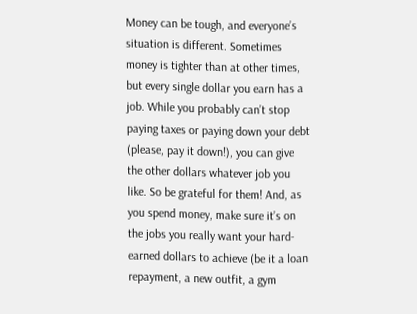Money can be tough, and everyone’s situation is different. Sometimes money is tighter than at other times, but every single dollar you earn has a job. While you probably can’t stop paying taxes or paying down your debt (please, pay it down!), you can give the other dollars whatever job you like. So be grateful for them! And, as you spend money, make sure it’s on the jobs you really want your hard-earned dollars to achieve (be it a loan repayment, a new outfit, a gym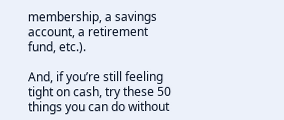membership, a savings account, a retirement fund, etc.).

And, if you’re still feeling tight on cash, try these 50 things you can do without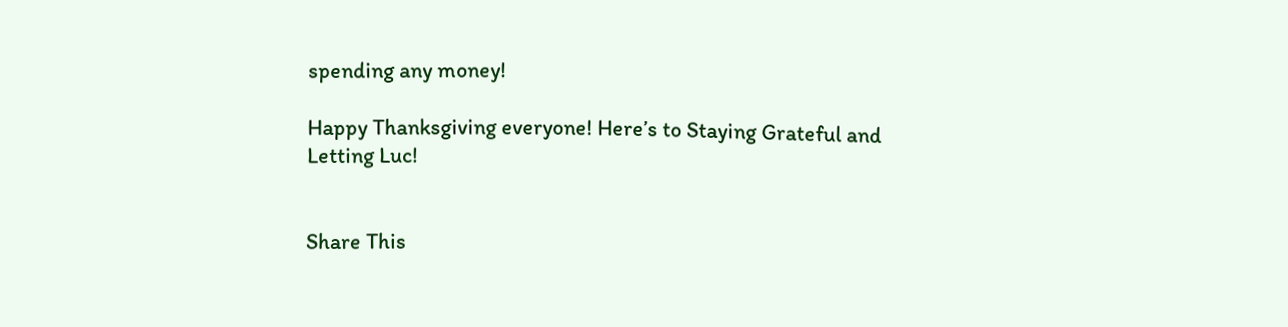spending any money!

Happy Thanksgiving everyone! Here’s to Staying Grateful and Letting Luc!


Share This